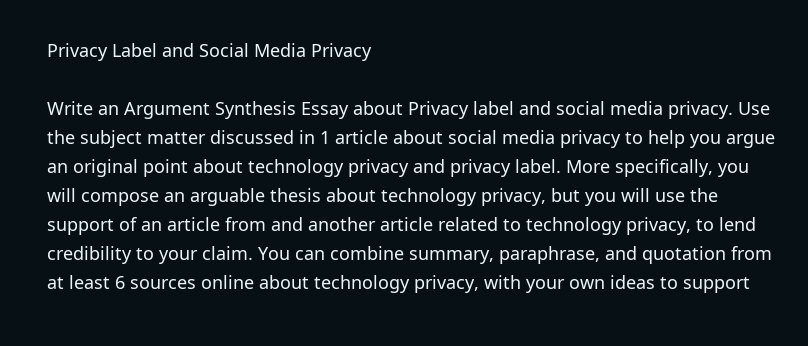Privacy Label and Social Media Privacy

Write an Argument Synthesis Essay about Privacy label and social media privacy. Use the subject matter discussed in 1 article about social media privacy to help you argue an original point about technology privacy and privacy label. More specifically, you will compose an arguable thesis about technology privacy, but you will use the support of an article from and another article related to technology privacy, to lend credibility to your claim. You can combine summary, paraphrase, and quotation from at least 6 sources online about technology privacy, with your own ideas to support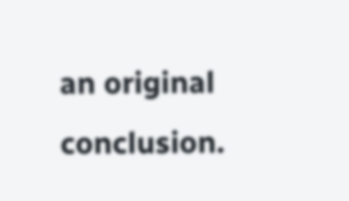an original conclusion.